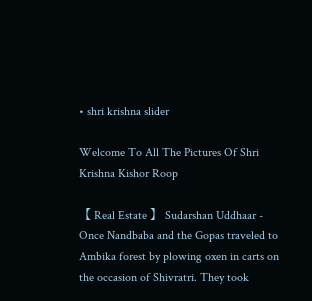• shri krishna slider

Welcome To All The Pictures Of Shri Krishna Kishor Roop

【 Real Estate 】 Sudarshan Uddhaar - Once Nandbaba and the Gopas traveled to Ambika forest by plowing oxen in carts on the occasion of Shivratri. They took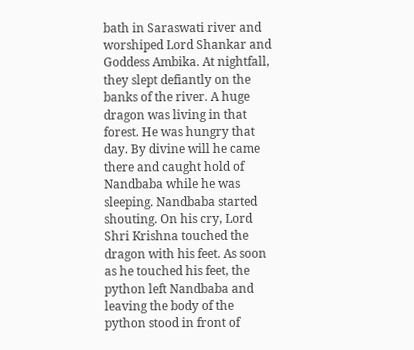bath in Saraswati river and worshiped Lord Shankar and Goddess Ambika. At nightfall, they slept defiantly on the banks of the river. A huge dragon was living in that forest. He was hungry that day. By divine will he came there and caught hold of Nandbaba while he was sleeping. Nandbaba started shouting. On his cry, Lord Shri Krishna touched the dragon with his feet. As soon as he touched his feet, the python left Nandbaba and leaving the body of the python stood in front of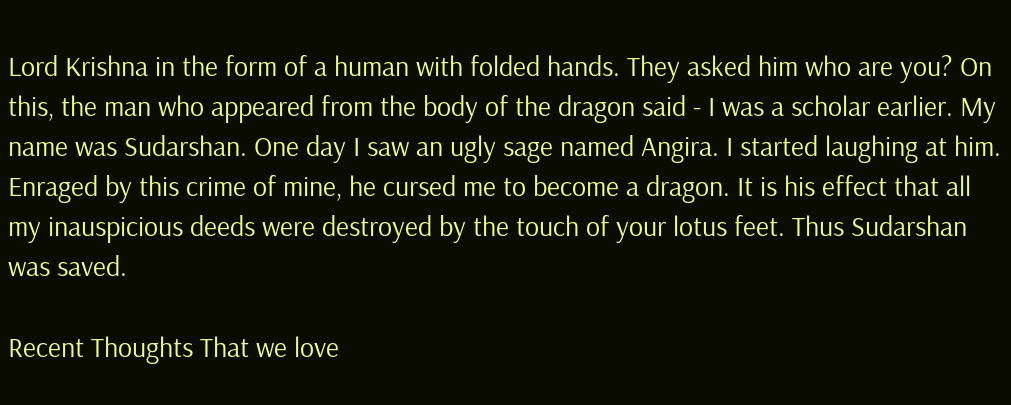Lord Krishna in the form of a human with folded hands. They asked him who are you? On this, the man who appeared from the body of the dragon said - I was a scholar earlier. My name was Sudarshan. One day I saw an ugly sage named Angira. I started laughing at him. Enraged by this crime of mine, he cursed me to become a dragon. It is his effect that all my inauspicious deeds were destroyed by the touch of your lotus feet. Thus Sudarshan was saved.

Recent Thoughts That we love